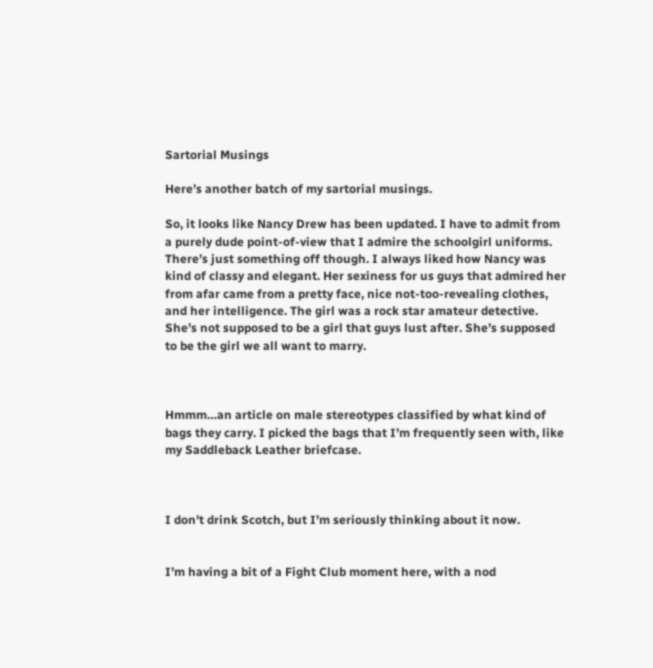Sartorial Musings

Here’s another batch of my sartorial musings.

So, it looks like Nancy Drew has been updated. I have to admit from a purely dude point-of-view that I admire the schoolgirl uniforms. There’s just something off though. I always liked how Nancy was kind of classy and elegant. Her sexiness for us guys that admired her from afar came from a pretty face, nice not-too-revealing clothes, and her intelligence. The girl was a rock star amateur detective. She’s not supposed to be a girl that guys lust after. She’s supposed to be the girl we all want to marry.



Hmmm…an article on male stereotypes classified by what kind of bags they carry. I picked the bags that I’m frequently seen with, like my Saddleback Leather briefcase.



I don’t drink Scotch, but I’m seriously thinking about it now.


I’m having a bit of a Fight Club moment here, with a nod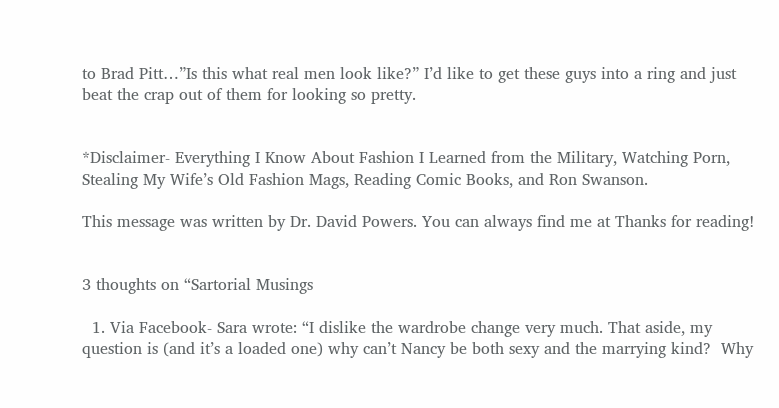to Brad Pitt…”Is this what real men look like?” I’d like to get these guys into a ring and just beat the crap out of them for looking so pretty.


*Disclaimer- Everything I Know About Fashion I Learned from the Military, Watching Porn, Stealing My Wife’s Old Fashion Mags, Reading Comic Books, and Ron Swanson.

This message was written by Dr. David Powers. You can always find me at Thanks for reading!


3 thoughts on “Sartorial Musings

  1. Via Facebook- Sara wrote: “I dislike the wardrobe change very much. That aside, my question is (and it’s a loaded one) why can’t Nancy be both sexy and the marrying kind?  Why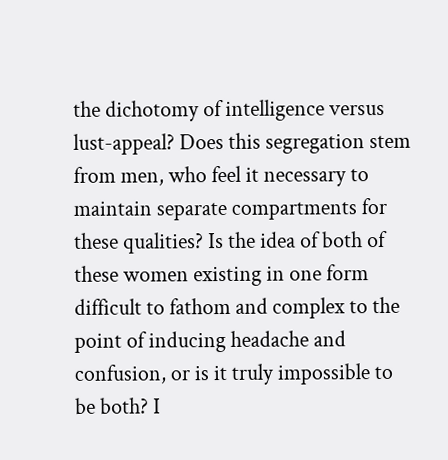the dichotomy of intelligence versus lust-appeal? Does this segregation stem from men, who feel it necessary to maintain separate compartments for these qualities? Is the idea of both of these women existing in one form difficult to fathom and complex to the point of inducing headache and confusion, or is it truly impossible to be both? I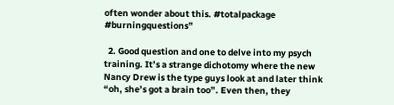often wonder about this. #totalpackage #burningquestions”

  2. Good question and one to delve into my psych training. It’s a strange dichotomy where the new Nancy Drew is the type guys look at and later think “oh, she’s got a brain too”. Even then, they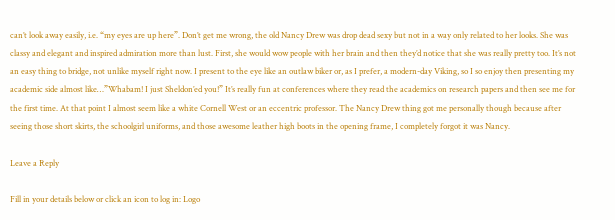can’t look away easily, i.e. “my eyes are up here”. Don’t get me wrong, the old Nancy Drew was drop dead sexy but not in a way only related to her looks. She was classy and elegant and inspired admiration more than lust. First, she would wow people with her brain and then they’d notice that she was really pretty too. It’s not an easy thing to bridge, not unlike myself right now. I present to the eye like an outlaw biker or, as I prefer, a modern-day Viking, so I so enjoy then presenting my academic side almost like…”Whabam! I just Sheldon’ed you!” It’s really fun at conferences where they read the academics on research papers and then see me for the first time. At that point I almost seem like a white Cornell West or an eccentric professor. The Nancy Drew thing got me personally though because after seeing those short skirts, the schoolgirl uniforms, and those awesome leather high boots in the opening frame, I completely forgot it was Nancy.

Leave a Reply

Fill in your details below or click an icon to log in: Logo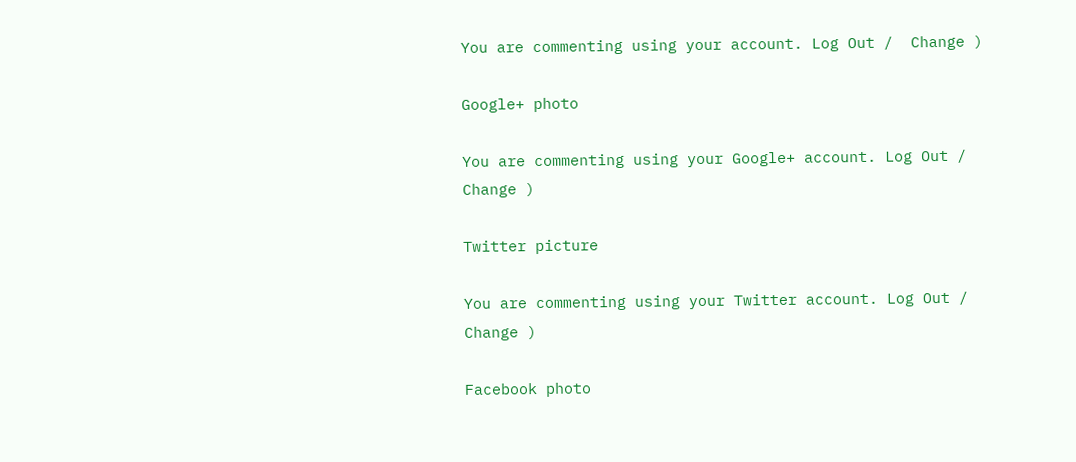You are commenting using your account. Log Out /  Change )

Google+ photo

You are commenting using your Google+ account. Log Out /  Change )

Twitter picture

You are commenting using your Twitter account. Log Out /  Change )

Facebook photo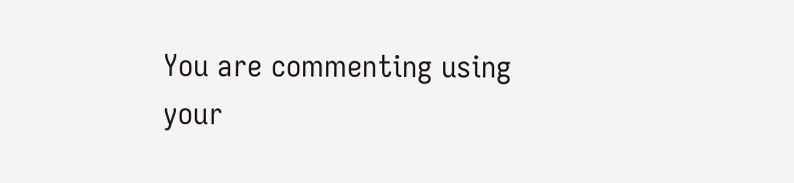You are commenting using your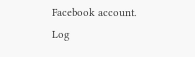Facebook account. Log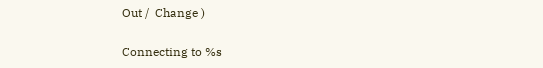Out /  Change )


Connecting to %s